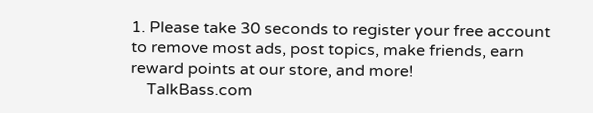1. Please take 30 seconds to register your free account to remove most ads, post topics, make friends, earn reward points at our store, and more!
    TalkBass.com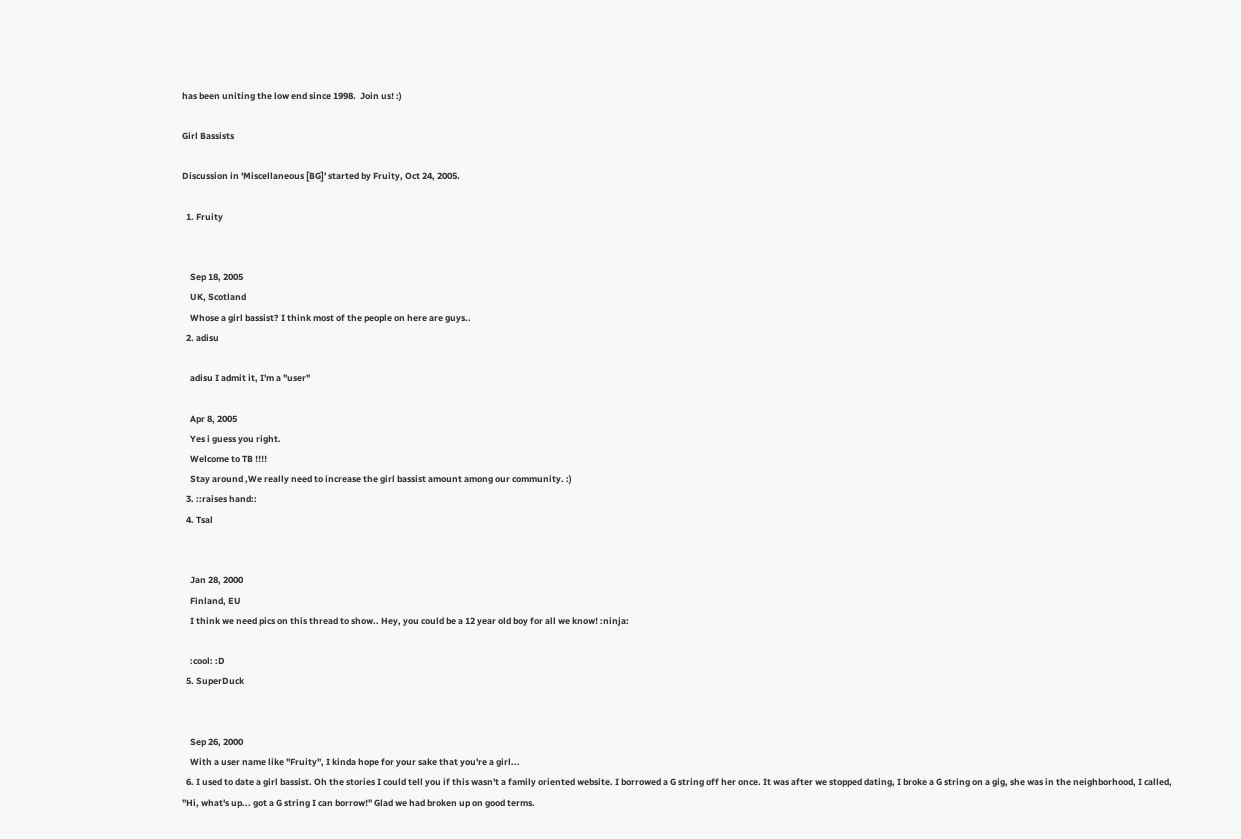has been uniting the low end since 1998.  Join us! :)

Girl Bassists

Discussion in 'Miscellaneous [BG]' started by Fruity, Oct 24, 2005.

  1. Fruity


    Sep 18, 2005
    UK, Scotland
    Whose a girl bassist? I think most of the people on here are guys..
  2. adisu

    adisu I admit it, I'm a "user"

    Apr 8, 2005
    Yes i guess you right.
    Welcome to TB !!!!
    Stay around ,We really need to increase the girl bassist amount among our community. :)
  3. ::raises hand::
  4. Tsal


    Jan 28, 2000
    Finland, EU
    I think we need pics on this thread to show.. Hey, you could be a 12 year old boy for all we know! :ninja:

    :cool: :D
  5. SuperDuck


    Sep 26, 2000
    With a user name like "Fruity", I kinda hope for your sake that you're a girl...
  6. I used to date a girl bassist. Oh the stories I could tell you if this wasn't a family oriented website. I borrowed a G string off her once. It was after we stopped dating, I broke a G string on a gig, she was in the neighborhood, I called, "Hi, what's up... got a G string I can borrow!" Glad we had broken up on good terms.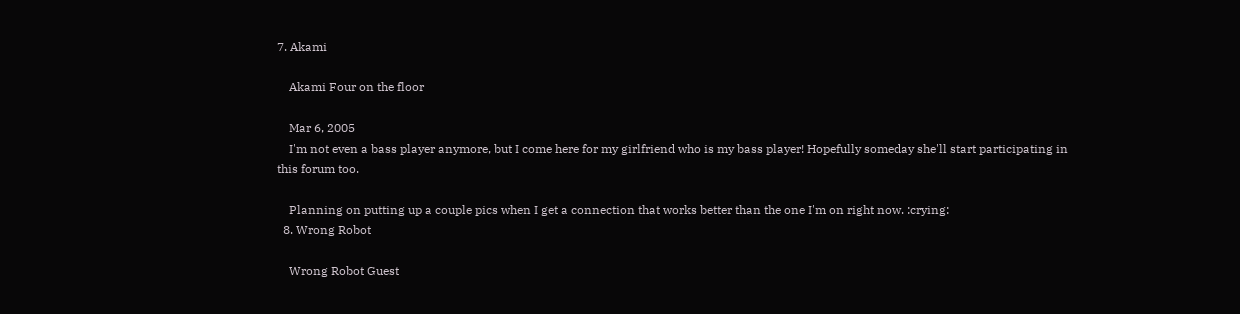7. Akami

    Akami Four on the floor

    Mar 6, 2005
    I'm not even a bass player anymore, but I come here for my girlfriend who is my bass player! Hopefully someday she'll start participating in this forum too.

    Planning on putting up a couple pics when I get a connection that works better than the one I'm on right now. :crying:
  8. Wrong Robot

    Wrong Robot Guest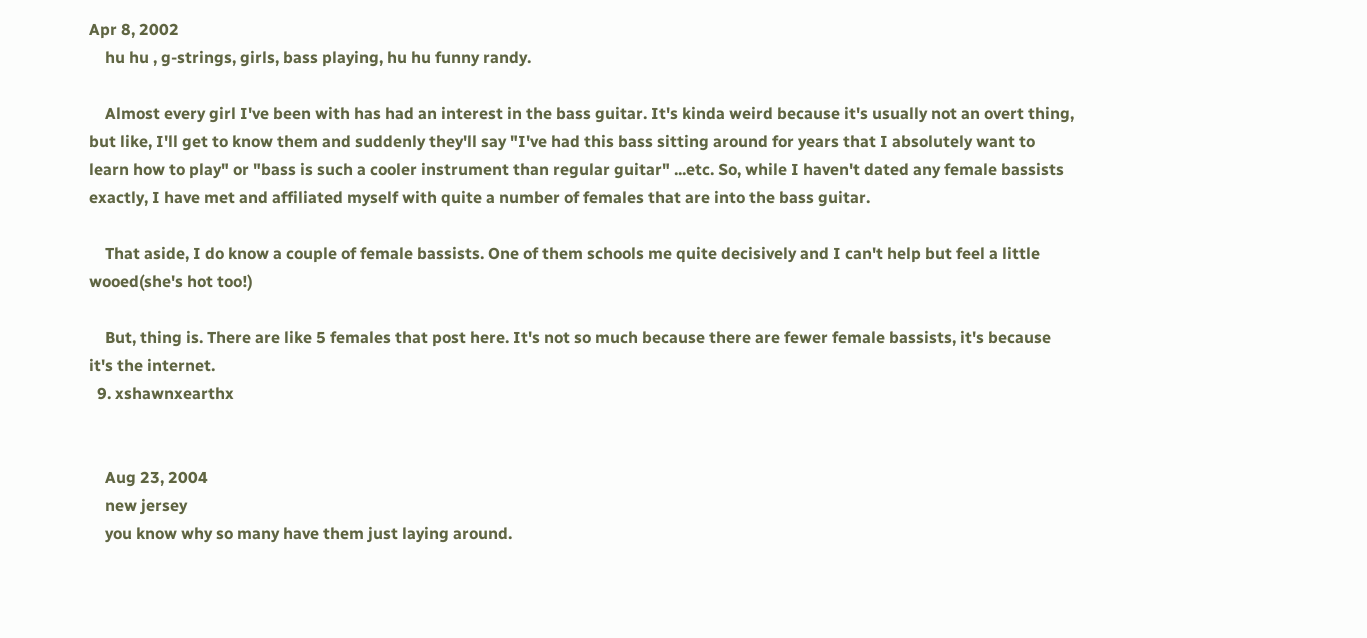Apr 8, 2002
    hu hu , g-strings, girls, bass playing, hu hu funny randy.

    Almost every girl I've been with has had an interest in the bass guitar. It's kinda weird because it's usually not an overt thing, but like, I'll get to know them and suddenly they'll say "I've had this bass sitting around for years that I absolutely want to learn how to play" or "bass is such a cooler instrument than regular guitar" ...etc. So, while I haven't dated any female bassists exactly, I have met and affiliated myself with quite a number of females that are into the bass guitar.

    That aside, I do know a couple of female bassists. One of them schools me quite decisively and I can't help but feel a little wooed(she's hot too!)

    But, thing is. There are like 5 females that post here. It's not so much because there are fewer female bassists, it's because it's the internet.
  9. xshawnxearthx


    Aug 23, 2004
    new jersey
    you know why so many have them just laying around.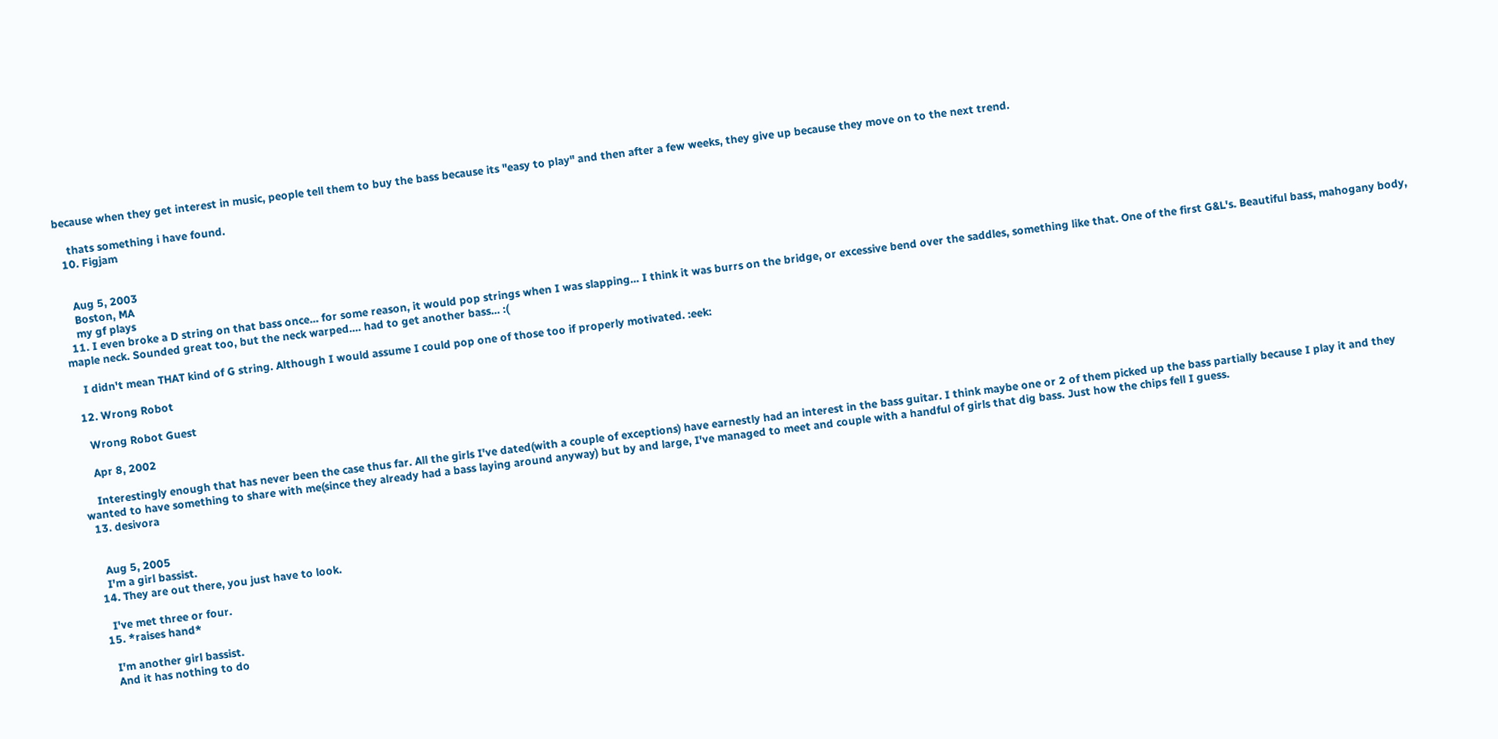because when they get interest in music, people tell them to buy the bass because its "easy to play" and then after a few weeks, they give up because they move on to the next trend.

    thats something i have found.
  10. Figjam


    Aug 5, 2003
    Boston, MA
    my gf plays
  11. I even broke a D string on that bass once... for some reason, it would pop strings when I was slapping... I think it was burrs on the bridge, or excessive bend over the saddles, something like that. One of the first G&L's. Beautiful bass, mahogany body, maple neck. Sounded great too, but the neck warped.... had to get another bass... :(

    I didn't mean THAT kind of G string. Although I would assume I could pop one of those too if properly motivated. :eek:

  12. Wrong Robot

    Wrong Robot Guest

    Apr 8, 2002

    Interestingly enough that has never been the case thus far. All the girls I've dated(with a couple of exceptions) have earnestly had an interest in the bass guitar. I think maybe one or 2 of them picked up the bass partially because I play it and they wanted to have something to share with me(since they already had a bass laying around anyway) but by and large, I've managed to meet and couple with a handful of girls that dig bass. Just how the chips fell I guess.
  13. desivora


    Aug 5, 2005
    I'm a girl bassist.
  14. They are out there, you just have to look.

    I've met three or four.
  15. *raises hand*

    I'm another girl bassist.
    And it has nothing to do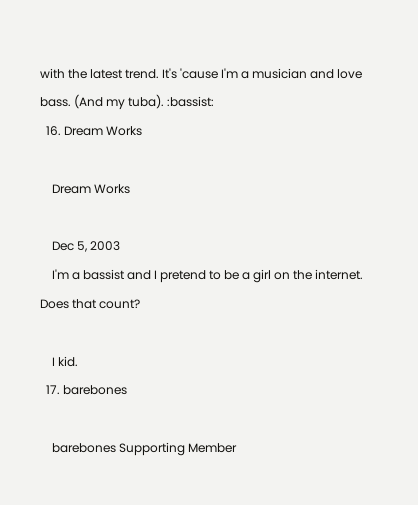with the latest trend. It's 'cause I'm a musician and love bass. (And my tuba). :bassist:
  16. Dream Works

    Dream Works

    Dec 5, 2003
    I'm a bassist and I pretend to be a girl on the internet. Does that count?

    I kid.
  17. barebones

    barebones Supporting Member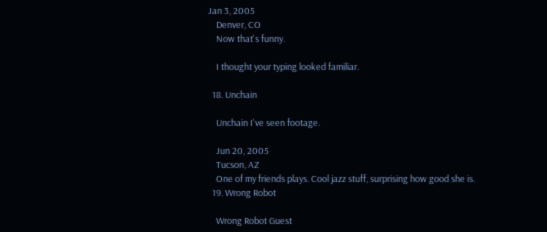Jan 3, 2005
    Denver, CO
    Now that's funny.

    I thought your typing looked familiar.

  18. Unchain

    Unchain I've seen footage.

    Jun 20, 2005
    Tucson, AZ
    One of my friends plays. Cool jazz stuff, surprising how good she is.
  19. Wrong Robot

    Wrong Robot Guest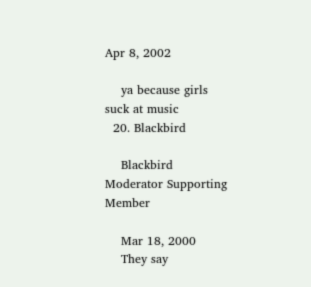Apr 8, 2002

    ya because girls suck at music
  20. Blackbird

    Blackbird Moderator Supporting Member

    Mar 18, 2000
    They say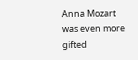Anna Mozart was even more gifted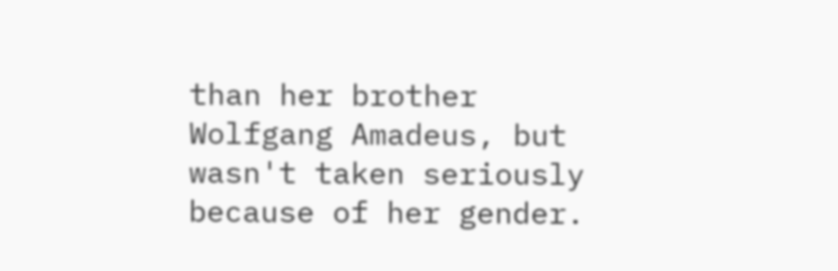than her brother Wolfgang Amadeus, but wasn't taken seriously because of her gender.